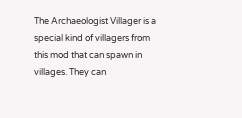The Archaeologist Villager is a special kind of villagers from this mod that can spawn in villages. They can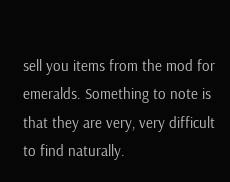sell you items from the mod for emeralds. Something to note is that they are very, very difficult to find naturally.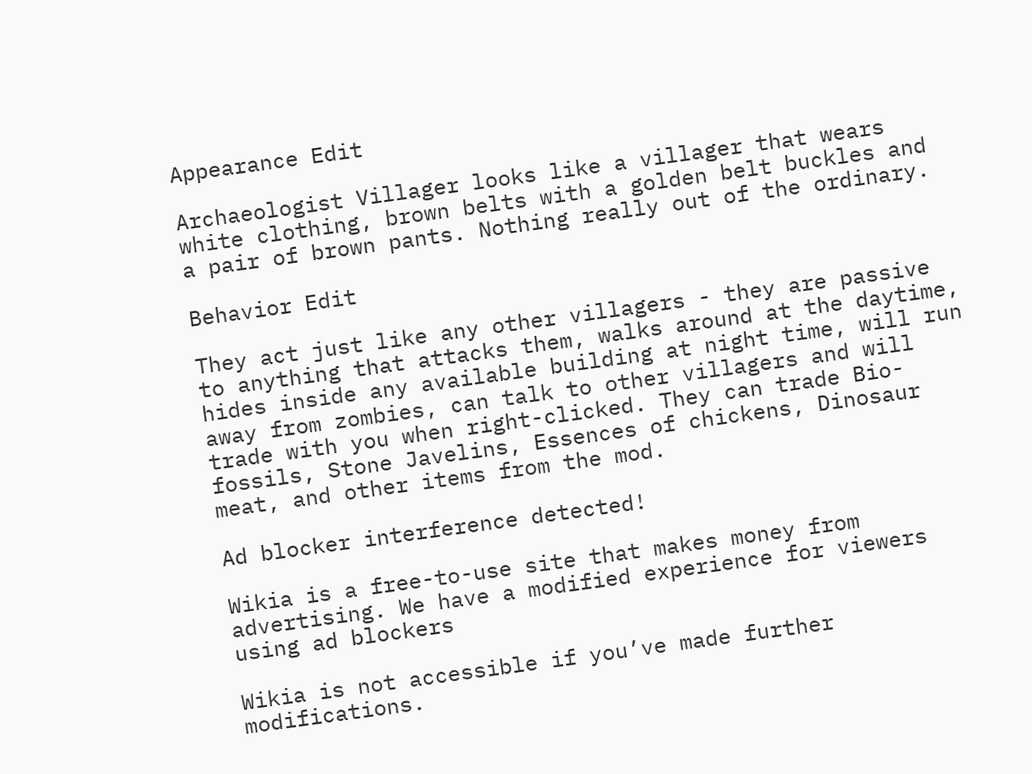Appearance Edit

Archaeologist Villager looks like a villager that wears white clothing, brown belts with a golden belt buckles and a pair of brown pants. Nothing really out of the ordinary.

Behavior Edit

They act just like any other villagers - they are passive to anything that attacks them, walks around at the daytime, hides inside any available building at night time, will run away from zombies, can talk to other villagers and will trade with you when right-clicked. They can trade Bio-fossils, Stone Javelins, Essences of chickens, Dinosaur meat, and other items from the mod.

Ad blocker interference detected!

Wikia is a free-to-use site that makes money from advertising. We have a modified experience for viewers using ad blockers

Wikia is not accessible if you’ve made further modifications.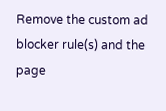Remove the custom ad blocker rule(s) and the page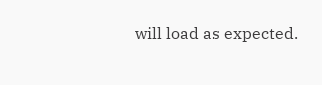will load as expected.